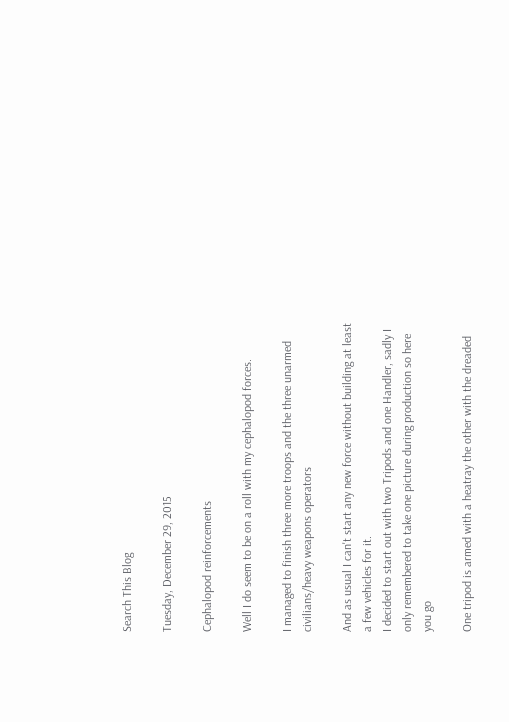Search This Blog

Tuesday, December 29, 2015

Cephalopod reinforcements

Well I do seem to be on a roll with my cephalopod forces.

I managed to finish three more troops and the three unarmed civilians/heavy weapons operators

And as usual I can't start any new force without building at least a few vehicles for it.
I decided to start out with two Tripods and one Handler, sadly I only remembered to take one picture during production so here you go

One tripod is armed with a heatray the other with the dreaded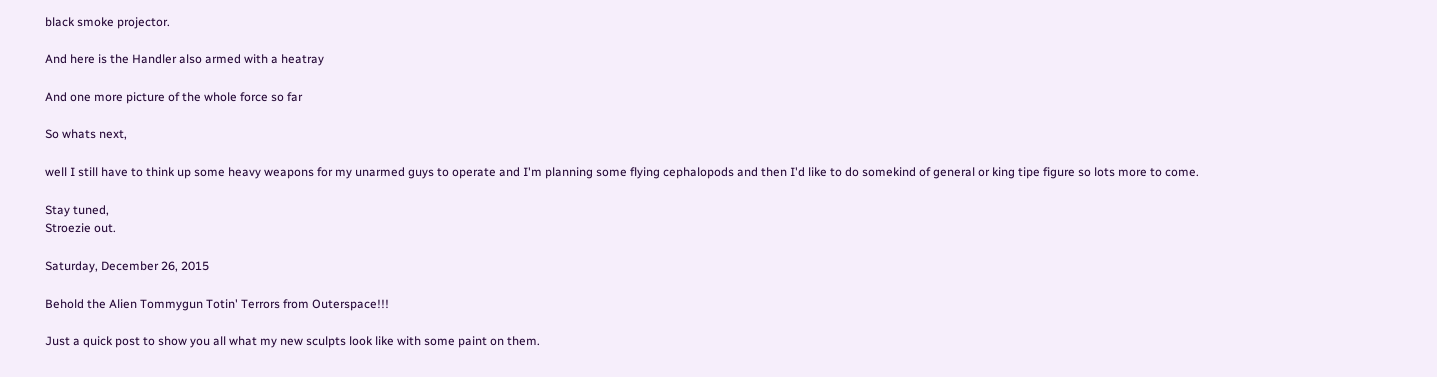black smoke projector.

And here is the Handler also armed with a heatray

And one more picture of the whole force so far

So whats next,

well I still have to think up some heavy weapons for my unarmed guys to operate and I'm planning some flying cephalopods and then I'd like to do somekind of general or king tipe figure so lots more to come.

Stay tuned,
Stroezie out.

Saturday, December 26, 2015

Behold the Alien Tommygun Totin' Terrors from Outerspace!!!

Just a quick post to show you all what my new sculpts look like with some paint on them.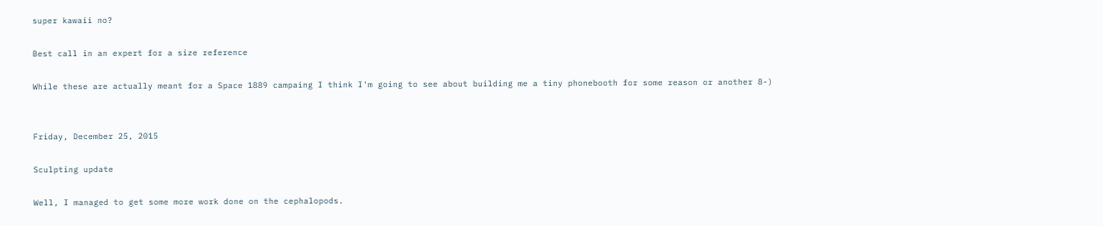super kawaii no?

Best call in an expert for a size reference

While these are actually meant for a Space 1889 campaing I think I'm going to see about building me a tiny phonebooth for some reason or another 8-)


Friday, December 25, 2015

Sculpting update

Well, I managed to get some more work done on the cephalopods.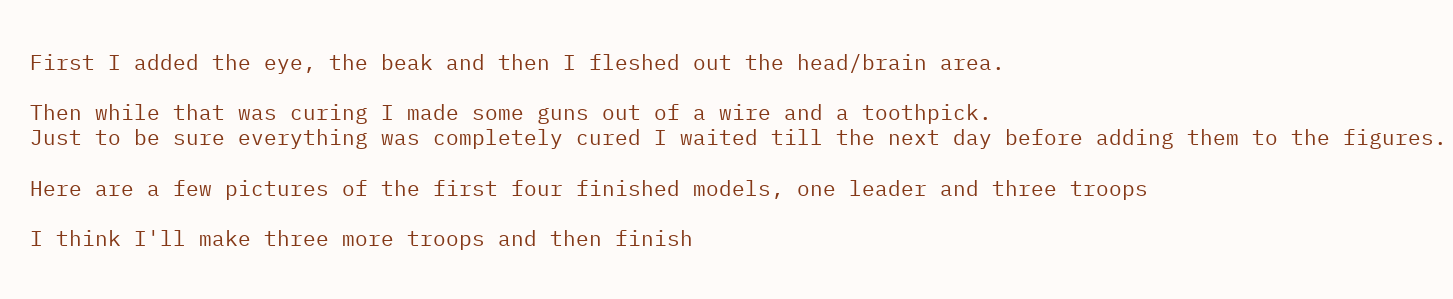First I added the eye, the beak and then I fleshed out the head/brain area.

Then while that was curing I made some guns out of a wire and a toothpick.
Just to be sure everything was completely cured I waited till the next day before adding them to the figures.

Here are a few pictures of the first four finished models, one leader and three troops

I think I'll make three more troops and then finish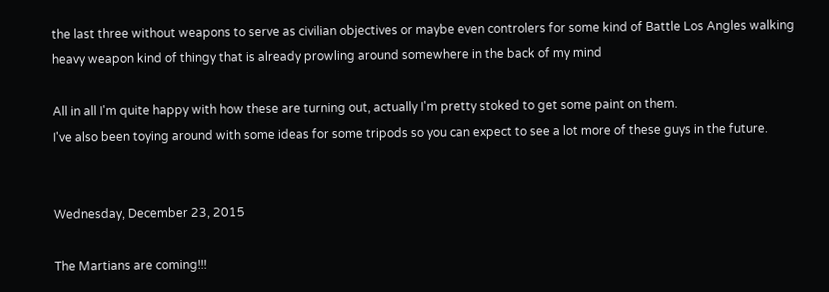the last three without weapons to serve as civilian objectives or maybe even controlers for some kind of Battle Los Angles walking heavy weapon kind of thingy that is already prowling around somewhere in the back of my mind

All in all I'm quite happy with how these are turning out, actually I'm pretty stoked to get some paint on them.
I've also been toying around with some ideas for some tripods so you can expect to see a lot more of these guys in the future.


Wednesday, December 23, 2015

The Martians are coming!!!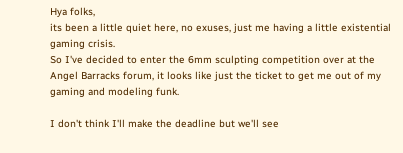Hya folks,
its been a little quiet here, no exuses, just me having a little existential gaming crisis.
So I've decided to enter the 6mm sculpting competition over at the Angel Barracks forum, it looks like just the ticket to get me out of my gaming and modeling funk.

I don't think I'll make the deadline but we'll see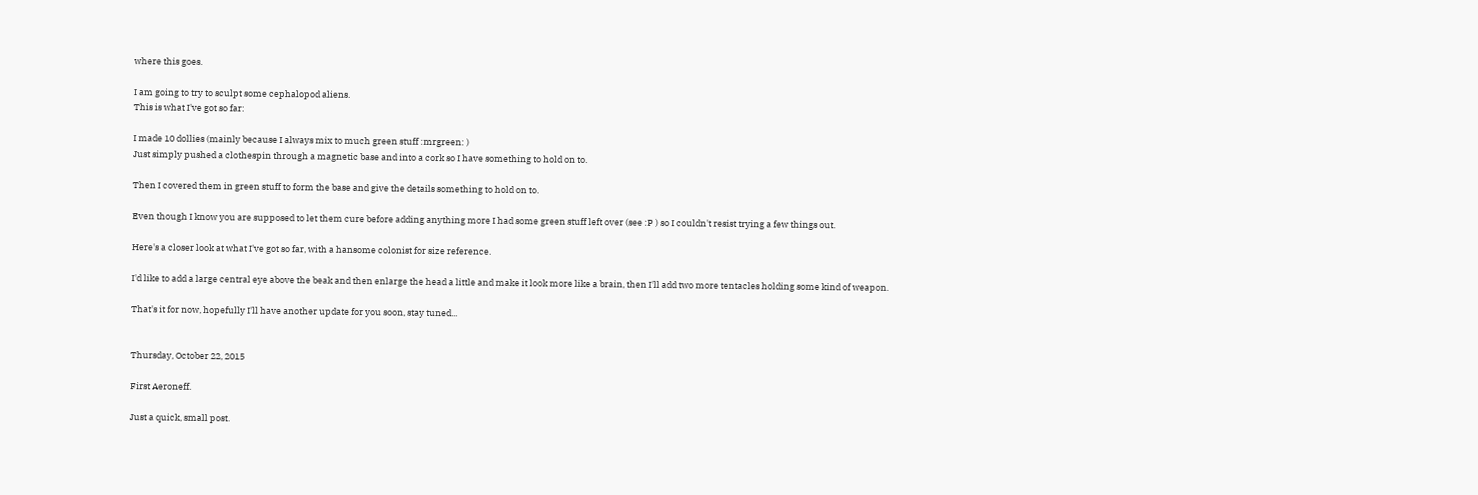where this goes.

I am going to try to sculpt some cephalopod aliens.
This is what I've got so far:

I made 10 dollies (mainly because I always mix to much green stuff :mrgreen: )
Just simply pushed a clothespin through a magnetic base and into a cork so I have something to hold on to.

Then I covered them in green stuff to form the base and give the details something to hold on to.

Even though I know you are supposed to let them cure before adding anything more I had some green stuff left over (see :P ) so I couldn't resist trying a few things out.

Here's a closer look at what I've got so far, with a hansome colonist for size reference.

I'd like to add a large central eye above the beak and then enlarge the head a little and make it look more like a brain, then I'll add two more tentacles holding some kind of weapon.

That's it for now, hopefully I'll have another update for you soon, stay tuned...


Thursday, October 22, 2015

First Aeroneff.

Just a quick, small post.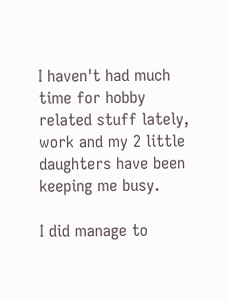I haven't had much time for hobby related stuff lately, work and my 2 little daughters have been keeping me busy.

I did manage to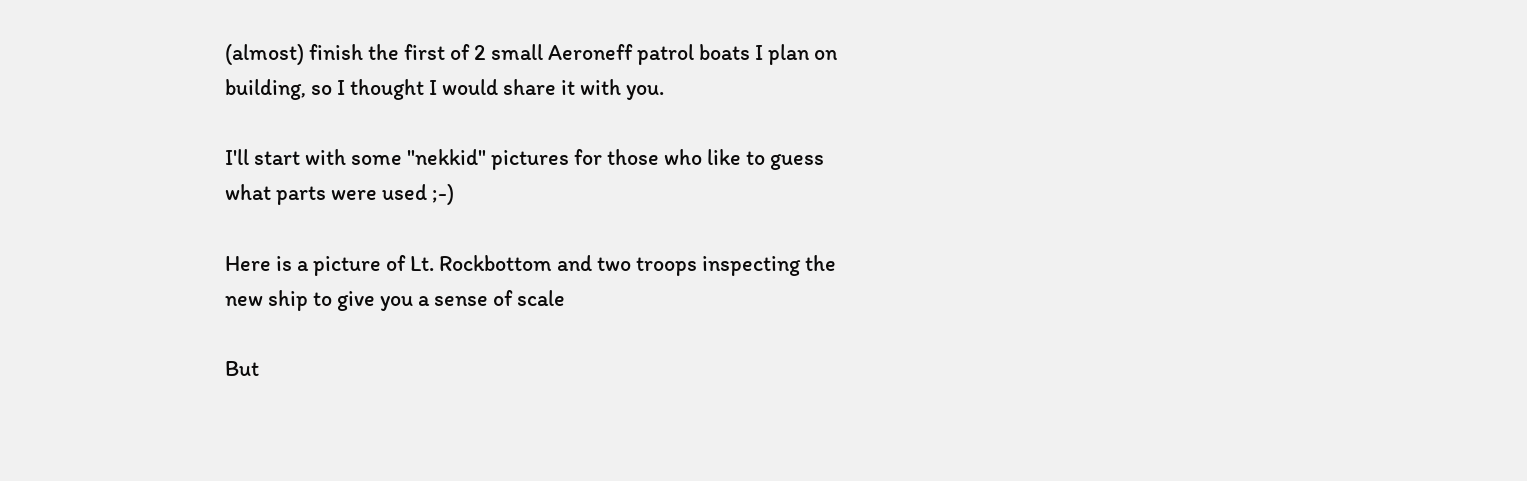(almost) finish the first of 2 small Aeroneff patrol boats I plan on building, so I thought I would share it with you.

I'll start with some "nekkid" pictures for those who like to guess what parts were used ;-)

Here is a picture of Lt. Rockbottom and two troops inspecting the new ship to give you a sense of scale

But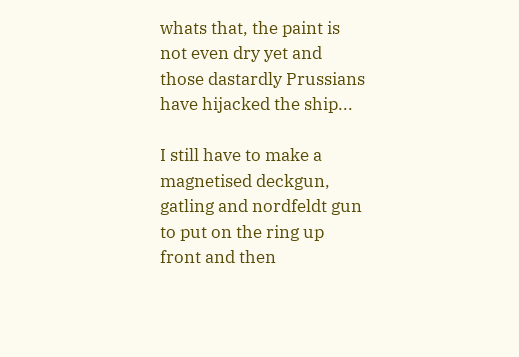whats that, the paint is not even dry yet and those dastardly Prussians have hijacked the ship...

I still have to make a magnetised deckgun, gatling and nordfeldt gun to put on the ring up front and then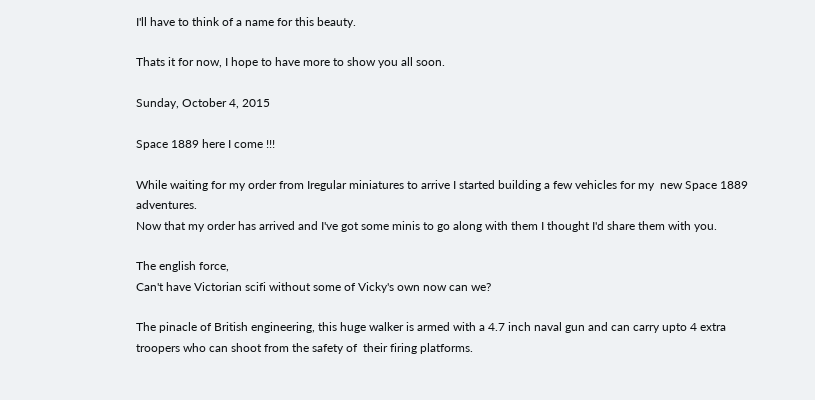I'll have to think of a name for this beauty.

Thats it for now, I hope to have more to show you all soon.

Sunday, October 4, 2015

Space 1889 here I come !!!

While waiting for my order from Iregular miniatures to arrive I started building a few vehicles for my  new Space 1889 adventures.
Now that my order has arrived and I've got some minis to go along with them I thought I'd share them with you.

The english force,
Can't have Victorian scifi without some of Vicky's own now can we?

The pinacle of British engineering, this huge walker is armed with a 4.7 inch naval gun and can carry upto 4 extra troopers who can shoot from the safety of  their firing platforms.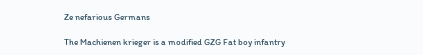Ze nefarious Germans

The Machienen krieger is a modified GZG Fat boy infantry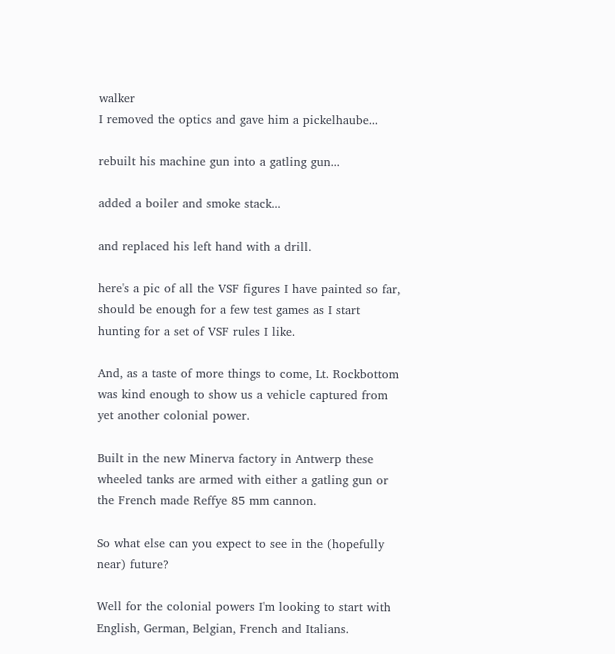walker
I removed the optics and gave him a pickelhaube...

rebuilt his machine gun into a gatling gun...

added a boiler and smoke stack...

and replaced his left hand with a drill.

here's a pic of all the VSF figures I have painted so far, should be enough for a few test games as I start hunting for a set of VSF rules I like.

And, as a taste of more things to come, Lt. Rockbottom was kind enough to show us a vehicle captured from yet another colonial power.

Built in the new Minerva factory in Antwerp these wheeled tanks are armed with either a gatling gun or the French made Reffye 85 mm cannon.

So what else can you expect to see in the (hopefully near) future?

Well for the colonial powers I'm looking to start with English, German, Belgian, French and Italians.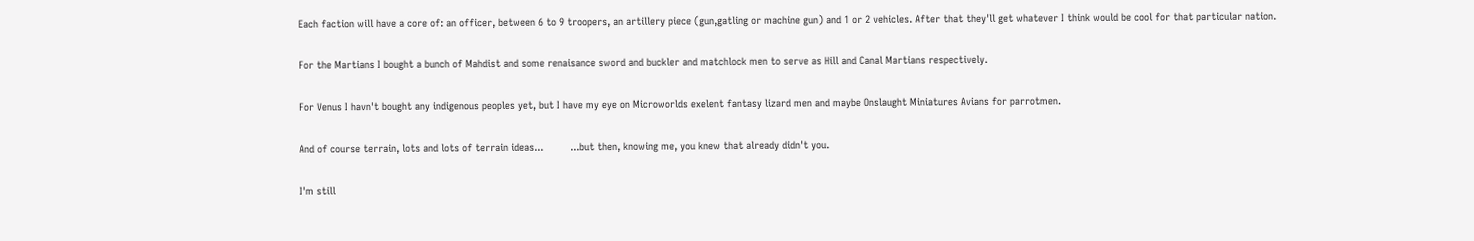Each faction will have a core of: an officer, between 6 to 9 troopers, an artillery piece (gun,gatling or machine gun) and 1 or 2 vehicles. After that they'll get whatever I think would be cool for that particular nation.

For the Martians I bought a bunch of Mahdist and some renaisance sword and buckler and matchlock men to serve as Hill and Canal Martians respectively.

For Venus I havn't bought any indigenous peoples yet, but I have my eye on Microworlds exelent fantasy lizard men and maybe Onslaught Miniatures Avians for parrotmen.

And of course terrain, lots and lots of terrain ideas...         ...but then, knowing me, you knew that already didn't you.

I'm still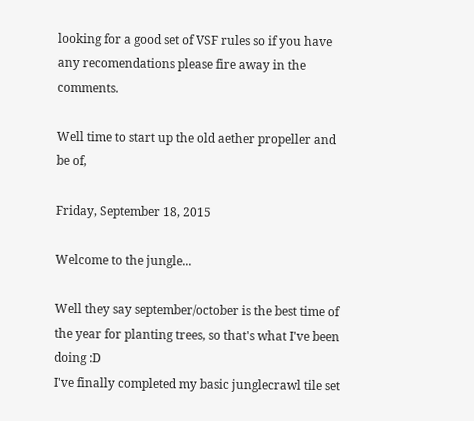looking for a good set of VSF rules so if you have any recomendations please fire away in the comments.

Well time to start up the old aether propeller and be of,

Friday, September 18, 2015

Welcome to the jungle...

Well they say september/october is the best time of the year for planting trees, so that's what I've been doing :D
I've finally completed my basic junglecrawl tile set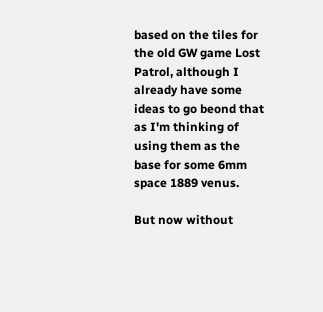based on the tiles for the old GW game Lost Patrol, although I already have some ideas to go beond that as I'm thinking of using them as the base for some 6mm space 1889 venus.

But now without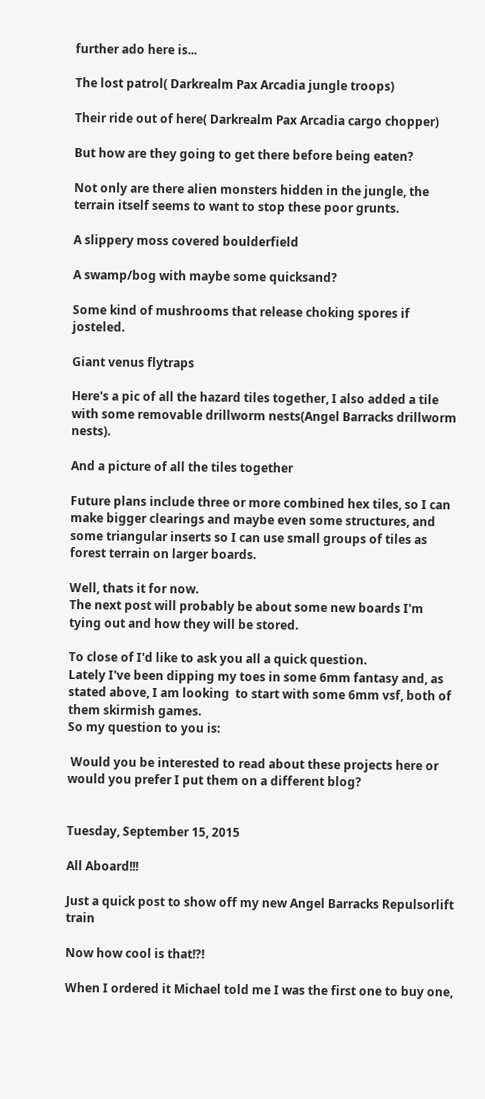further ado here is...

The lost patrol( Darkrealm Pax Arcadia jungle troops)

Their ride out of here( Darkrealm Pax Arcadia cargo chopper)

But how are they going to get there before being eaten?

Not only are there alien monsters hidden in the jungle, the terrain itself seems to want to stop these poor grunts.

A slippery moss covered boulderfield

A swamp/bog with maybe some quicksand?

Some kind of mushrooms that release choking spores if josteled.

Giant venus flytraps

Here's a pic of all the hazard tiles together, I also added a tile with some removable drillworm nests(Angel Barracks drillworm nests).

And a picture of all the tiles together

Future plans include three or more combined hex tiles, so I can make bigger clearings and maybe even some structures, and some triangular inserts so I can use small groups of tiles as forest terrain on larger boards.

Well, thats it for now.
The next post will probably be about some new boards I'm tying out and how they will be stored.

To close of I'd like to ask you all a quick question.
Lately I've been dipping my toes in some 6mm fantasy and, as stated above, I am looking  to start with some 6mm vsf, both of them skirmish games.
So my question to you is:

 Would you be interested to read about these projects here or would you prefer I put them on a different blog?


Tuesday, September 15, 2015

All Aboard!!!

Just a quick post to show off my new Angel Barracks Repulsorlift train

Now how cool is that!?!

When I ordered it Michael told me I was the first one to buy one,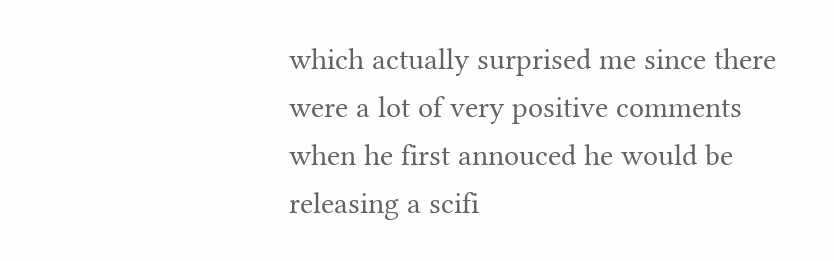which actually surprised me since there were a lot of very positive comments when he first annouced he would be releasing a scifi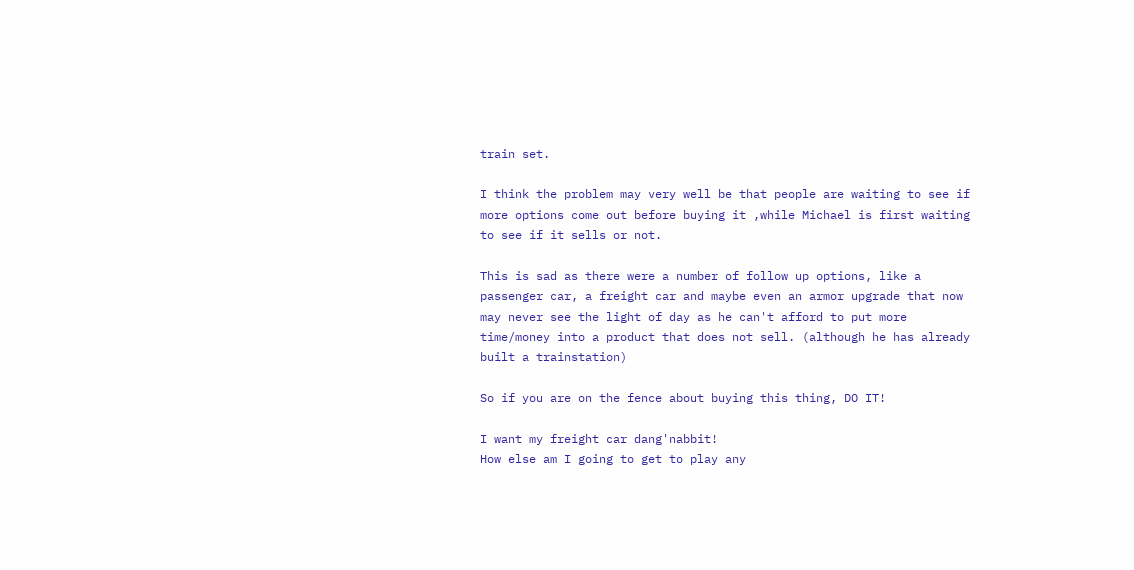train set.

I think the problem may very well be that people are waiting to see if more options come out before buying it ,while Michael is first waiting to see if it sells or not.

This is sad as there were a number of follow up options, like a passenger car, a freight car and maybe even an armor upgrade that now may never see the light of day as he can't afford to put more time/money into a product that does not sell. (although he has already built a trainstation)

So if you are on the fence about buying this thing, DO IT!

I want my freight car dang'nabbit!
How else am I going to get to play any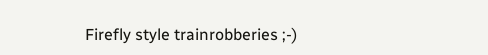Firefly style trainrobberies ;-)